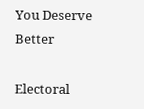You Deserve Better

Electoral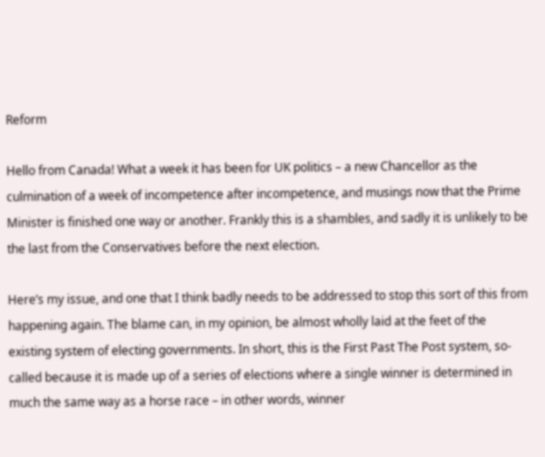Reform

Hello from Canada! What a week it has been for UK politics – a new Chancellor as the culmination of a week of incompetence after incompetence, and musings now that the Prime Minister is finished one way or another. Frankly this is a shambles, and sadly it is unlikely to be the last from the Conservatives before the next election.

Here’s my issue, and one that I think badly needs to be addressed to stop this sort of this from happening again. The blame can, in my opinion, be almost wholly laid at the feet of the existing system of electing governments. In short, this is the First Past The Post system, so-called because it is made up of a series of elections where a single winner is determined in much the same way as a horse race – in other words, winner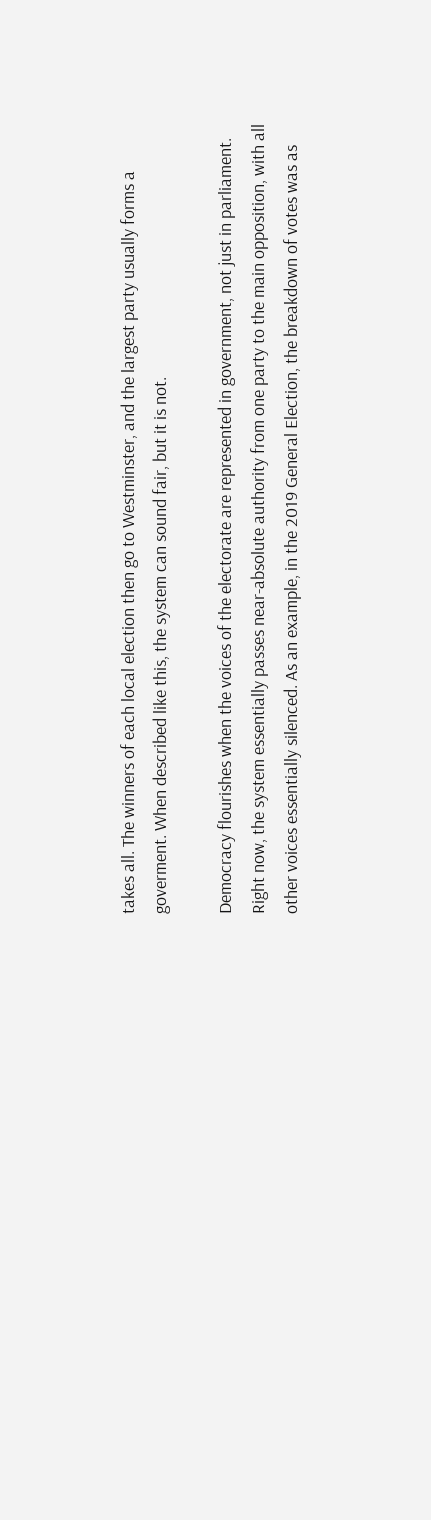takes all. The winners of each local election then go to Westminster, and the largest party usually forms a goverment. When described like this, the system can sound fair, but it is not.

Democracy flourishes when the voices of the electorate are represented in government, not just in parliament. Right now, the system essentially passes near-absolute authority from one party to the main opposition, with all other voices essentially silenced. As an example, in the 2019 General Election, the breakdown of votes was as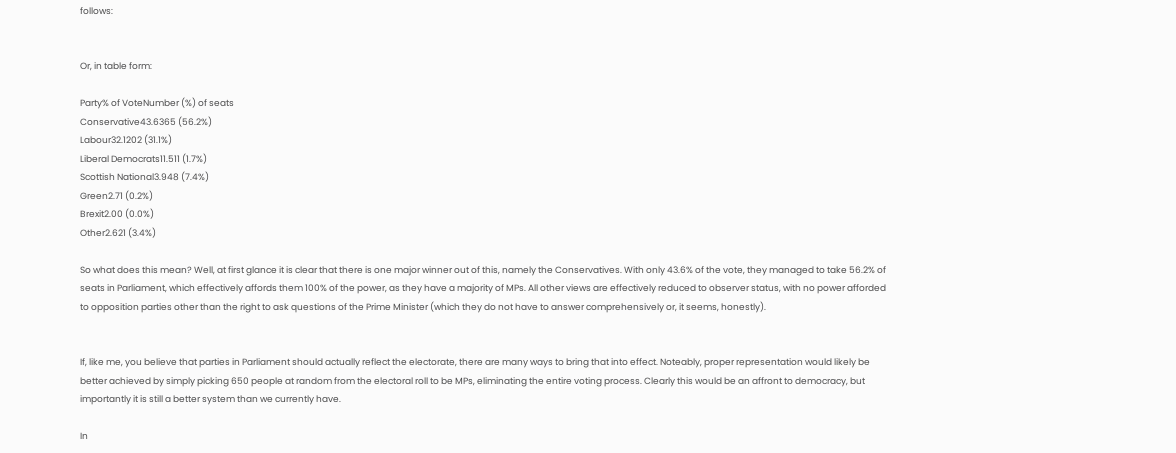follows:


Or, in table form:

Party% of VoteNumber (%) of seats
Conservative43.6365 (56.2%)
Labour32.1202 (31.1%)
Liberal Democrats11.511 (1.7%)
Scottish National3.948 (7.4%)
Green2.71 (0.2%)
Brexit2.00 (0.0%)
Other2.621 (3.4%)

So what does this mean? Well, at first glance it is clear that there is one major winner out of this, namely the Conservatives. With only 43.6% of the vote, they managed to take 56.2% of seats in Parliament, which effectively affords them 100% of the power, as they have a majority of MPs. All other views are effectively reduced to observer status, with no power afforded to opposition parties other than the right to ask questions of the Prime Minister (which they do not have to answer comprehensively or, it seems, honestly).


If, like me, you believe that parties in Parliament should actually reflect the electorate, there are many ways to bring that into effect. Noteably, proper representation would likely be better achieved by simply picking 650 people at random from the electoral roll to be MPs, eliminating the entire voting process. Clearly this would be an affront to democracy, but importantly it is still a better system than we currently have.

In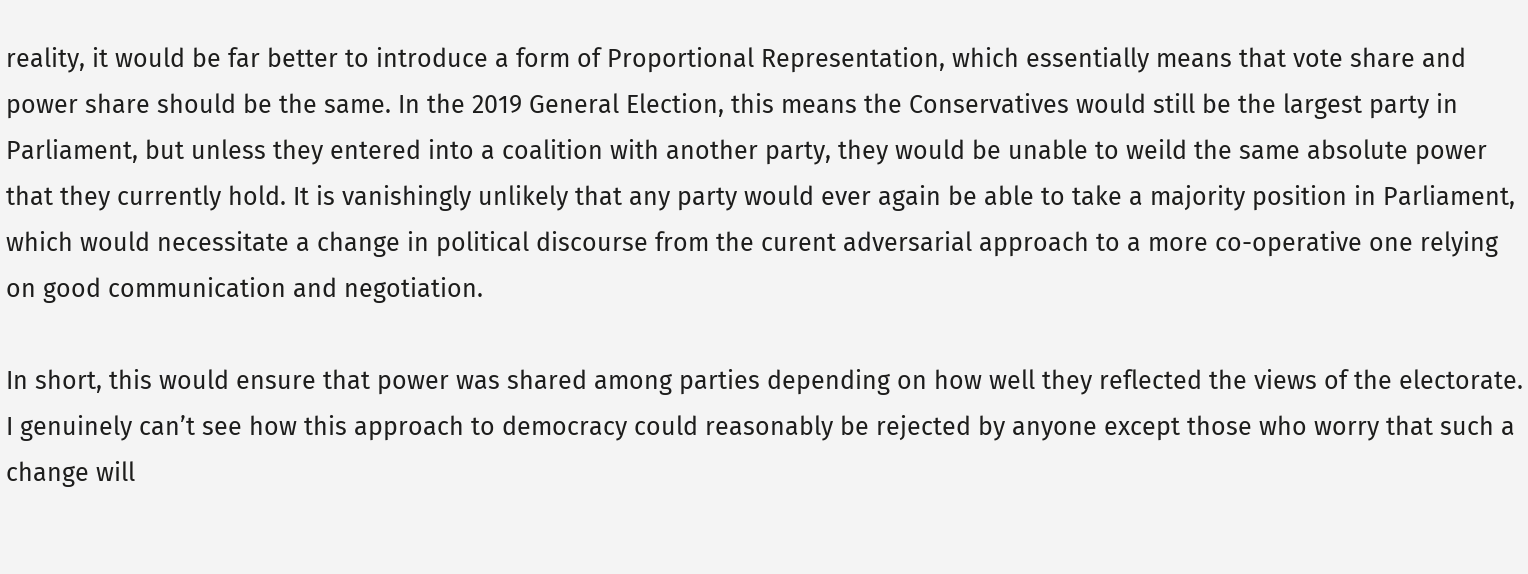reality, it would be far better to introduce a form of Proportional Representation, which essentially means that vote share and power share should be the same. In the 2019 General Election, this means the Conservatives would still be the largest party in Parliament, but unless they entered into a coalition with another party, they would be unable to weild the same absolute power that they currently hold. It is vanishingly unlikely that any party would ever again be able to take a majority position in Parliament, which would necessitate a change in political discourse from the curent adversarial approach to a more co-operative one relying on good communication and negotiation.

In short, this would ensure that power was shared among parties depending on how well they reflected the views of the electorate. I genuinely can’t see how this approach to democracy could reasonably be rejected by anyone except those who worry that such a change will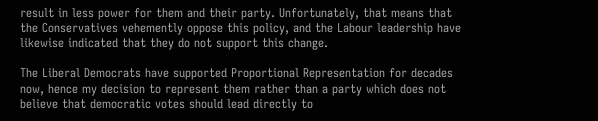result in less power for them and their party. Unfortunately, that means that the Conservatives vehemently oppose this policy, and the Labour leadership have likewise indicated that they do not support this change.

The Liberal Democrats have supported Proportional Representation for decades now, hence my decision to represent them rather than a party which does not believe that democratic votes should lead directly to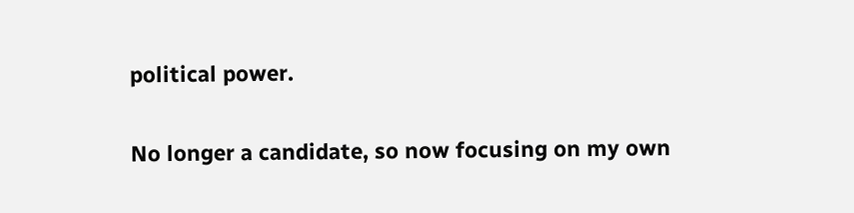political power.

No longer a candidate, so now focusing on my own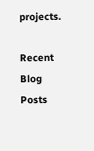projects.

Recent Blog Posts